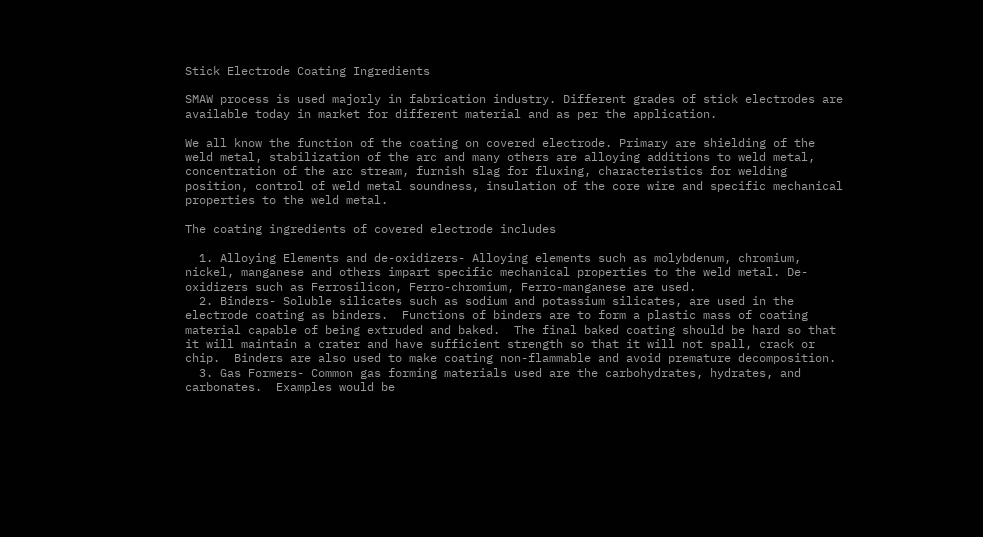Stick Electrode Coating Ingredients

SMAW process is used majorly in fabrication industry. Different grades of stick electrodes are available today in market for different material and as per the application.

We all know the function of the coating on covered electrode. Primary are shielding of the weld metal, stabilization of the arc and many others are alloying additions to weld metal, concentration of the arc stream, furnish slag for fluxing, characteristics for welding position, control of weld metal soundness, insulation of the core wire and specific mechanical properties to the weld metal.

The coating ingredients of covered electrode includes

  1. Alloying Elements and de-oxidizers- Alloying elements such as molybdenum, chromium, nickel, manganese and others impart specific mechanical properties to the weld metal. De-oxidizers such as Ferrosilicon, Ferro-chromium, Ferro-manganese are used.
  2. Binders- Soluble silicates such as sodium and potassium silicates, are used in the electrode coating as binders.  Functions of binders are to form a plastic mass of coating material capable of being extruded and baked.  The final baked coating should be hard so that it will maintain a crater and have sufficient strength so that it will not spall, crack or chip.  Binders are also used to make coating non-flammable and avoid premature decomposition.
  3. Gas Formers- Common gas forming materials used are the carbohydrates, hydrates, and carbonates.  Examples would be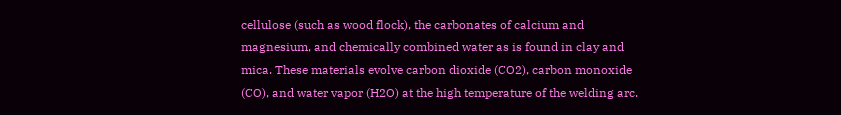cellulose (such as wood flock), the carbonates of calcium and magnesium, and chemically combined water as is found in clay and mica. These materials evolve carbon dioxide (CO2), carbon monoxide (CO), and water vapor (H2O) at the high temperature of the welding arc.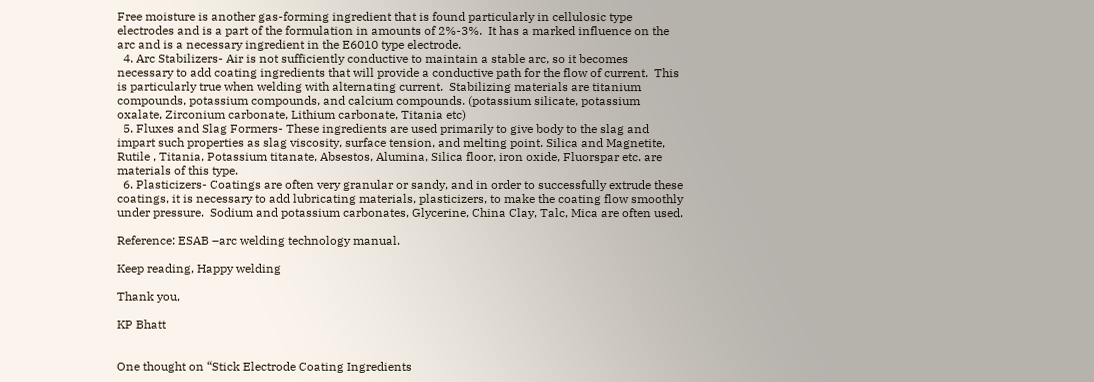Free moisture is another gas-forming ingredient that is found particularly in cellulosic type electrodes and is a part of the formulation in amounts of 2%-3%.  It has a marked influence on the arc and is a necessary ingredient in the E6010 type electrode.
  4. Arc Stabilizers- Air is not sufficiently conductive to maintain a stable arc, so it becomes necessary to add coating ingredients that will provide a conductive path for the flow of current.  This is particularly true when welding with alternating current.  Stabilizing materials are titanium compounds, potassium compounds, and calcium compounds. (potassium silicate, potassium oxalate, Zirconium carbonate, Lithium carbonate, Titania etc)
  5. Fluxes and Slag Formers- These ingredients are used primarily to give body to the slag and impart such properties as slag viscosity, surface tension, and melting point. Silica and Magnetite, Rutile , Titania, Potassium titanate, Absestos, Alumina, Silica floor, iron oxide, Fluorspar etc. are materials of this type.
  6. Plasticizers- Coatings are often very granular or sandy, and in order to successfully extrude these coatings, it is necessary to add lubricating materials, plasticizers, to make the coating flow smoothly under pressure.  Sodium and potassium carbonates, Glycerine, China Clay, Talc, Mica are often used.

Reference: ESAB –arc welding technology manual.

Keep reading, Happy welding

Thank you,

KP Bhatt


One thought on “Stick Electrode Coating Ingredients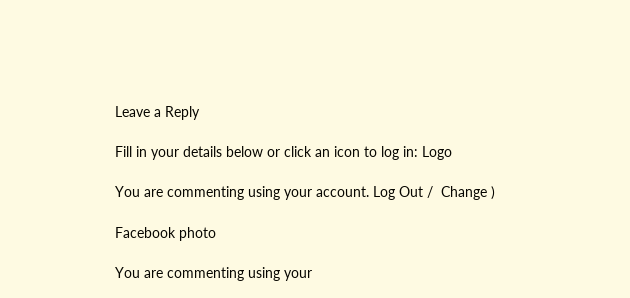Leave a Reply

Fill in your details below or click an icon to log in: Logo

You are commenting using your account. Log Out /  Change )

Facebook photo

You are commenting using your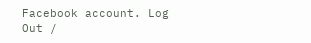Facebook account. Log Out /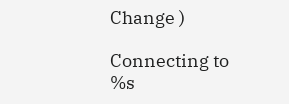Change )

Connecting to %s